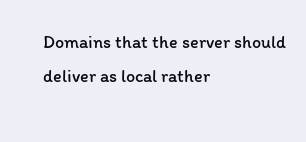Domains that the server should deliver as local rather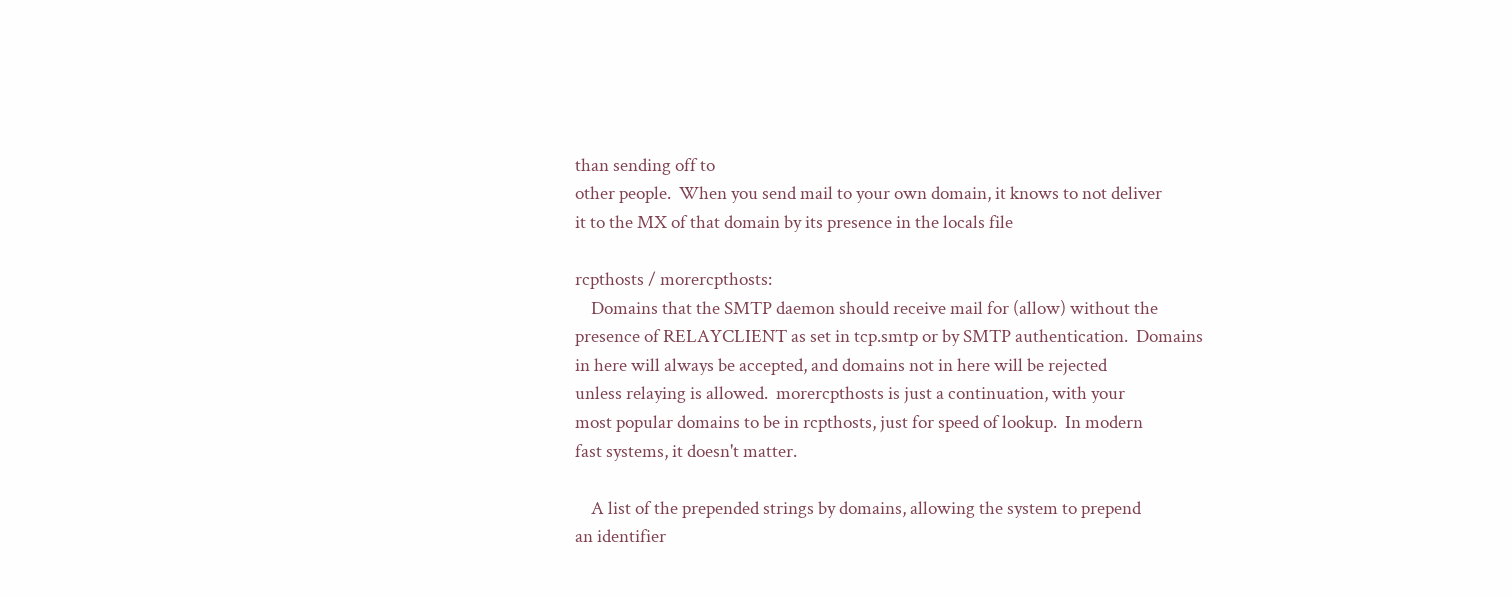than sending off to
other people.  When you send mail to your own domain, it knows to not deliver
it to the MX of that domain by its presence in the locals file

rcpthosts / morercpthosts:
    Domains that the SMTP daemon should receive mail for (allow) without the
presence of RELAYCLIENT as set in tcp.smtp or by SMTP authentication.  Domains
in here will always be accepted, and domains not in here will be rejected
unless relaying is allowed.  morercpthosts is just a continuation, with your
most popular domains to be in rcpthosts, just for speed of lookup.  In modern
fast systems, it doesn't matter.

    A list of the prepended strings by domains, allowing the system to prepend
an identifier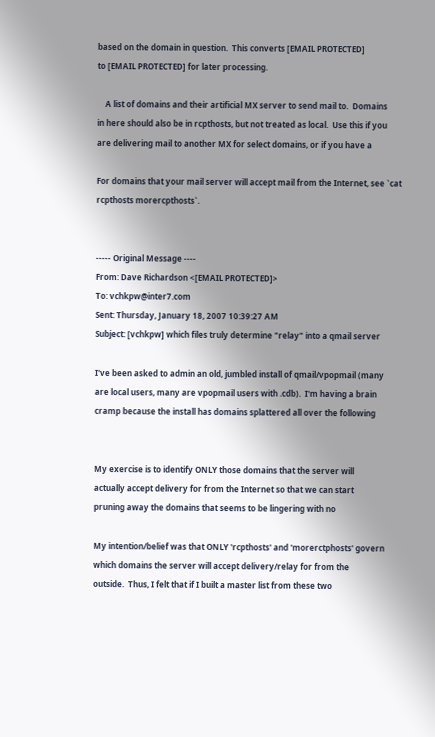based on the domain in question.  This converts [EMAIL PROTECTED]
to [EMAIL PROTECTED] for later processing.

    A list of domains and their artificial MX server to send mail to.  Domains
in here should also be in rcpthosts, but not treated as local.  Use this if you
are delivering mail to another MX for select domains, or if you have a

For domains that your mail server will accept mail from the Internet, see `cat
rcpthosts morercpthosts`.


----- Original Message ----
From: Dave Richardson <[EMAIL PROTECTED]>
To: vchkpw@inter7.com
Sent: Thursday, January 18, 2007 10:39:27 AM
Subject: [vchkpw] which files truly determine "relay" into a qmail server

I've been asked to admin an old, jumbled install of qmail/vpopmail (many
are local users, many are vpopmail users with .cdb).  I'm having a brain
cramp because the install has domains splattered all over the following


My exercise is to identify ONLY those domains that the server will
actually accept delivery for from the Internet so that we can start
pruning away the domains that seems to be lingering with no

My intention/belief was that ONLY 'rcpthosts' and 'morerctphosts' govern
which domains the server will accept delivery/relay for from the
outside.  Thus, I felt that if I built a master list from these two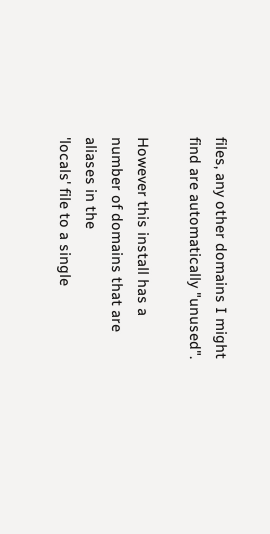files, any other domains I might find are automatically "unused".

However this install has a number of domains that are aliases in the
'locals' file to a single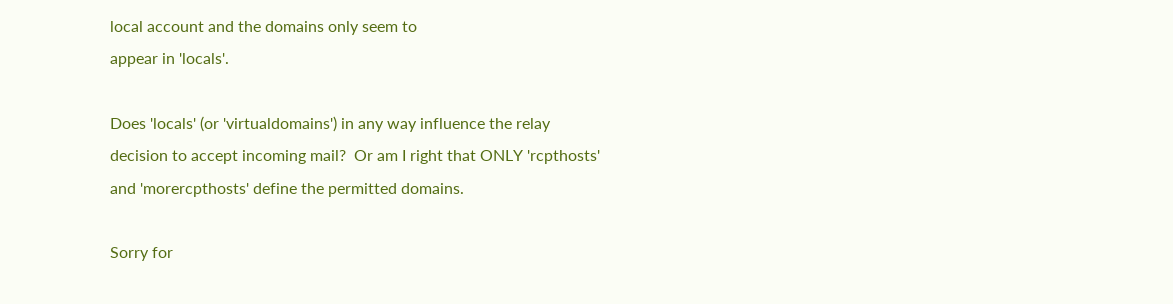local account and the domains only seem to
appear in 'locals'.

Does 'locals' (or 'virtualdomains') in any way influence the relay
decision to accept incoming mail?  Or am I right that ONLY 'rcpthosts'
and 'morercpthosts' define the permitted domains.

Sorry for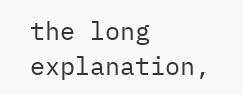the long explanation,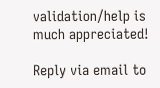validation/help is much appreciated!

Reply via email to